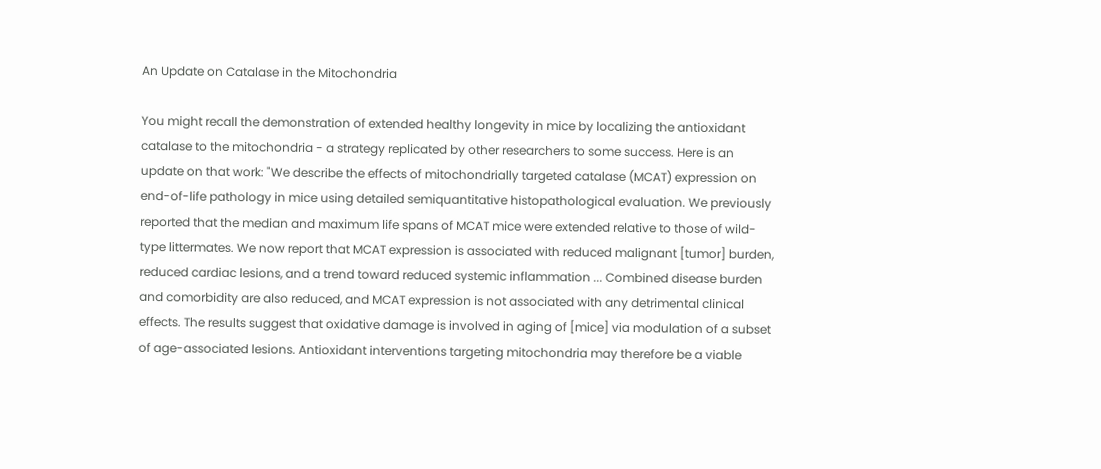An Update on Catalase in the Mitochondria

You might recall the demonstration of extended healthy longevity in mice by localizing the antioxidant catalase to the mitochondria - a strategy replicated by other researchers to some success. Here is an update on that work: "We describe the effects of mitochondrially targeted catalase (MCAT) expression on end-of-life pathology in mice using detailed semiquantitative histopathological evaluation. We previously reported that the median and maximum life spans of MCAT mice were extended relative to those of wild-type littermates. We now report that MCAT expression is associated with reduced malignant [tumor] burden, reduced cardiac lesions, and a trend toward reduced systemic inflammation ... Combined disease burden and comorbidity are also reduced, and MCAT expression is not associated with any detrimental clinical effects. The results suggest that oxidative damage is involved in aging of [mice] via modulation of a subset of age-associated lesions. Antioxidant interventions targeting mitochondria may therefore be a viable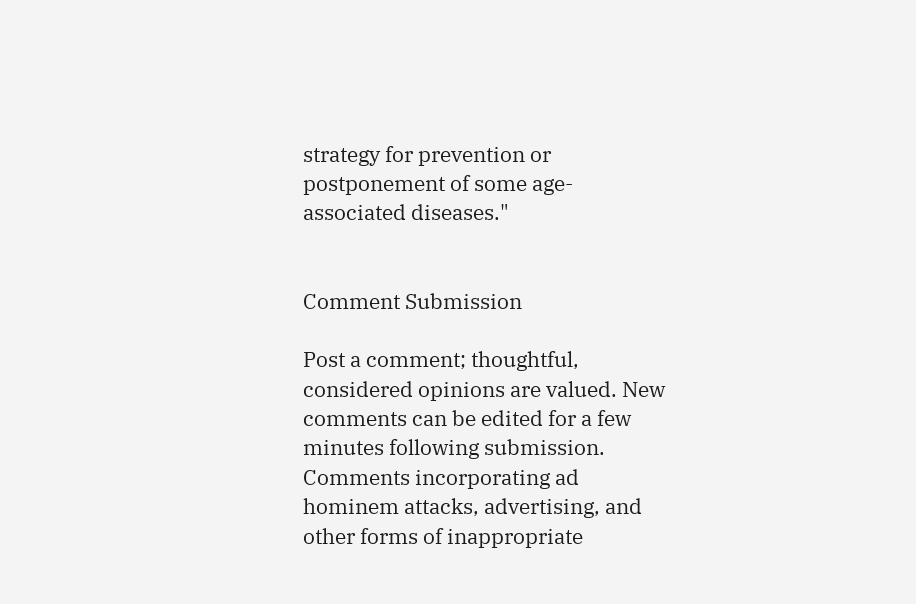strategy for prevention or postponement of some age-associated diseases."


Comment Submission

Post a comment; thoughtful, considered opinions are valued. New comments can be edited for a few minutes following submission. Comments incorporating ad hominem attacks, advertising, and other forms of inappropriate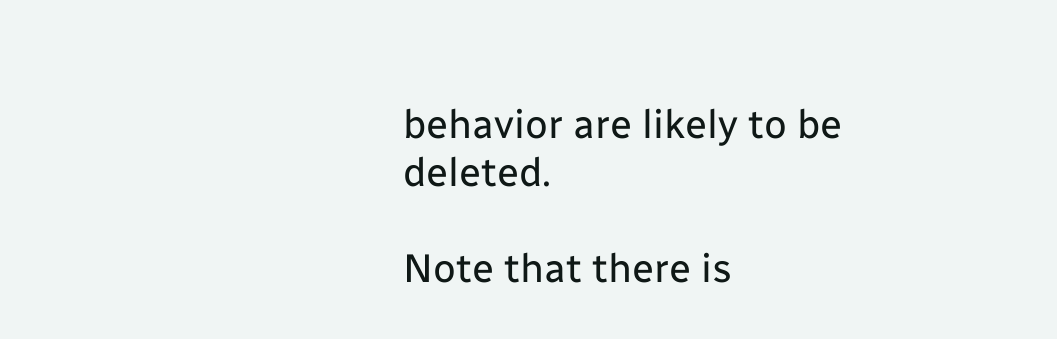behavior are likely to be deleted.

Note that there is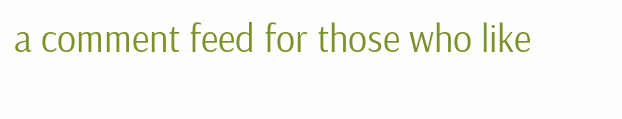a comment feed for those who like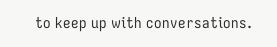to keep up with conversations.